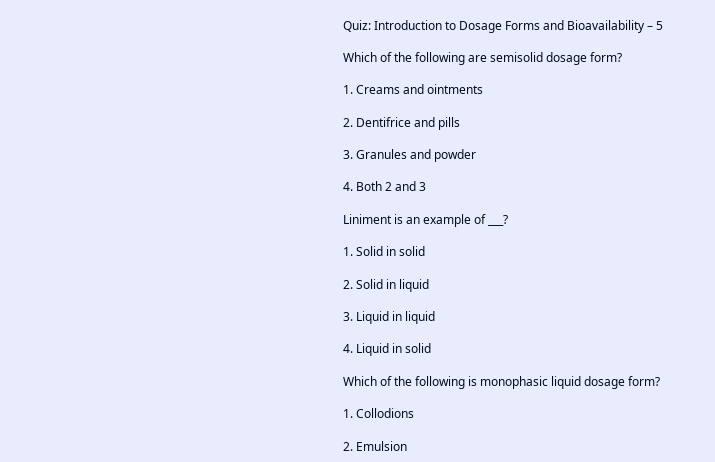Quiz: Introduction to Dosage Forms and Bioavailability – 5

Which of the following are semisolid dosage form?

1. Creams and ointments

2. Dentifrice and pills

3. Granules and powder

4. Both 2 and 3

Liniment is an example of ___?

1. Solid in solid

2. Solid in liquid

3. Liquid in liquid

4. Liquid in solid

Which of the following is monophasic liquid dosage form?

1. Collodions

2. Emulsion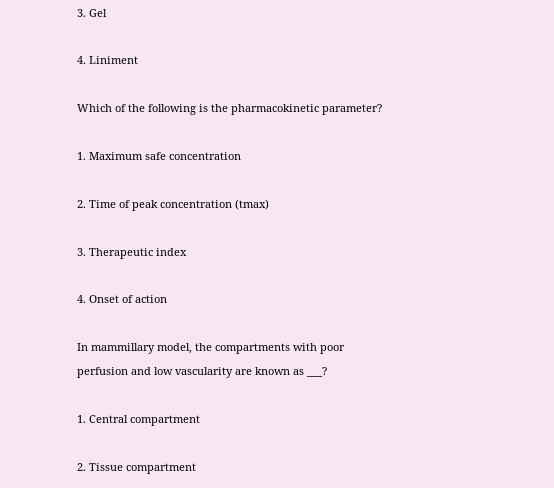3. Gel

4. Liniment

Which of the following is the pharmacokinetic parameter?

1. Maximum safe concentration

2. Time of peak concentration (tmax)

3. Therapeutic index

4. Onset of action

In mammillary model, the compartments with poor perfusion and low vascularity are known as ___?

1. Central compartment

2. Tissue compartment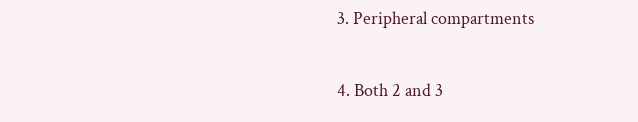3. Peripheral compartments

4. Both 2 and 3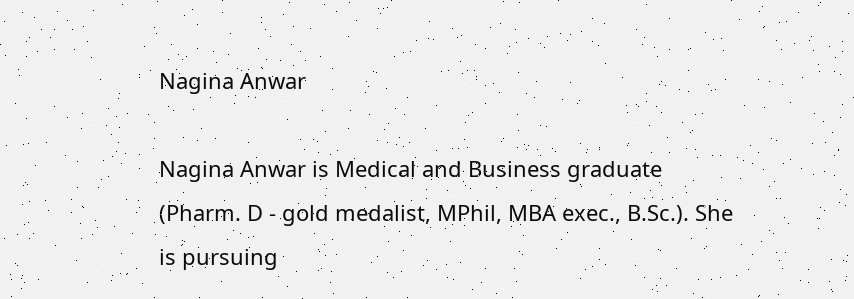Nagina Anwar

Nagina Anwar is Medical and Business graduate (Pharm. D - gold medalist, MPhil, MBA exec., B.Sc.). She is pursuing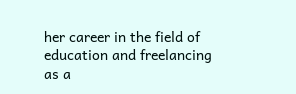her career in the field of education and freelancing as a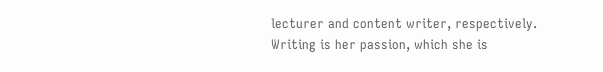lecturer and content writer, respectively. Writing is her passion, which she is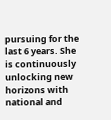pursuing for the last 6 years. She is continuously unlocking new horizons with national and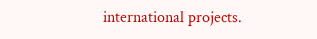international projects.